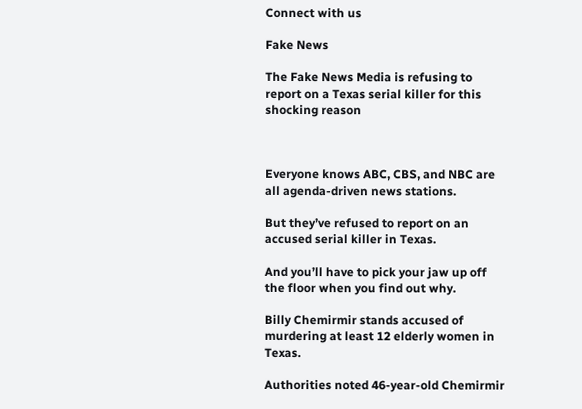Connect with us

Fake News

The Fake News Media is refusing to report on a Texas serial killer for this shocking reason



Everyone knows ABC, CBS, and NBC are all agenda-driven news stations.

But they’ve refused to report on an accused serial killer in Texas.

And you’ll have to pick your jaw up off the floor when you find out why.

Billy Chemirmir stands accused of murdering at least 12 elderly women in Texas.

Authorities noted 46-year-old Chemirmir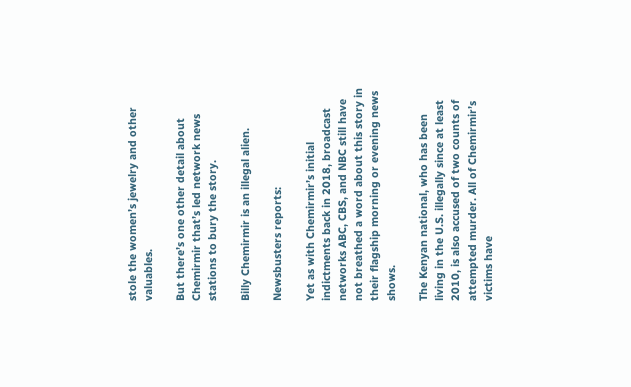stole the women’s jewelry and other valuables.

But there’s one other detail about Chemirmir that’s led network news stations to bury the story.

Billy Chemirmir is an illegal alien.

Newsbusters reports:

Yet as with Chemirmir’s initial indictments back in 2018, broadcast networks ABC, CBS, and NBC still have not breathed a word about this story in their flagship morning or evening news shows.

The Kenyan national, who has been living in the U.S. illegally since at least 2010, is also accused of two counts of attempted murder. All of Chemirmir’s victims have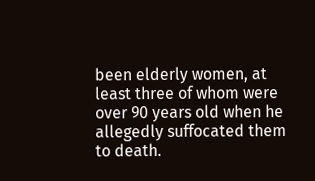been elderly women, at least three of whom were over 90 years old when he allegedly suffocated them to death.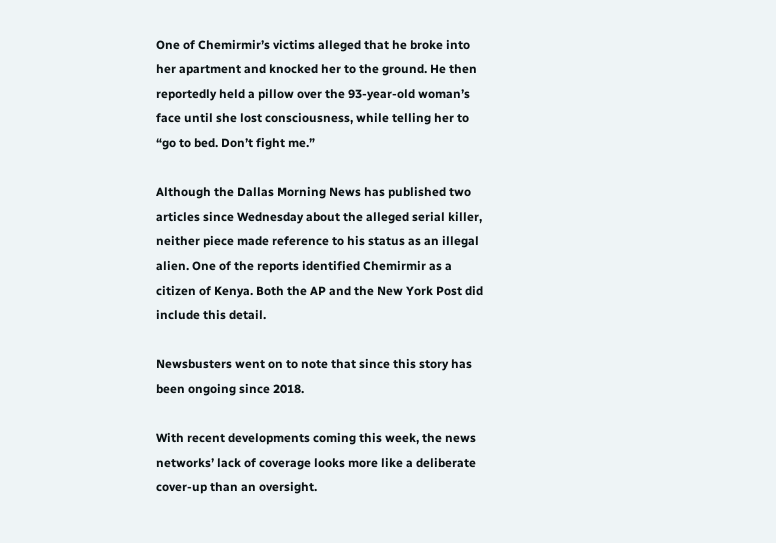One of Chemirmir’s victims alleged that he broke into her apartment and knocked her to the ground. He then reportedly held a pillow over the 93-year-old woman’s face until she lost consciousness, while telling her to “go to bed. Don’t fight me.”

Although the Dallas Morning News has published two articles since Wednesday about the alleged serial killer, neither piece made reference to his status as an illegal alien. One of the reports identified Chemirmir as a citizen of Kenya. Both the AP and the New York Post did include this detail.

Newsbusters went on to note that since this story has been ongoing since 2018.

With recent developments coming this week, the news networks’ lack of coverage looks more like a deliberate cover-up than an oversight.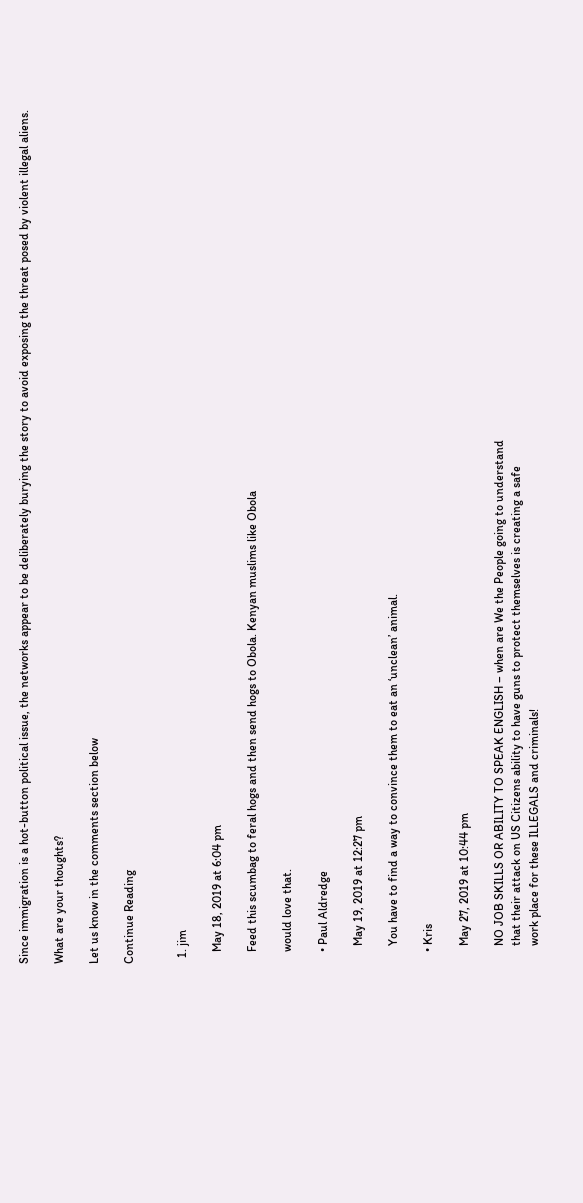Since immigration is a hot-button political issue, the networks appear to be deliberately burying the story to avoid exposing the threat posed by violent illegal aliens.

What are your thoughts?

Let us know in the comments section below

Continue Reading


  1. jim

    May 18, 2019 at 6:04 pm

    Feed this scumbag to feral hogs and then send hogs to Obola. Kenyan muslims like Obola

    would love that.

    • Paul Aldredge

      May 19, 2019 at 12:27 pm

      You have to find a way to convince them to eat an ‘unclean’ animal.

    • Kris

      May 27, 2019 at 10:44 pm

      NO JOB SKILLS OR ABILITY TO SPEAK ENGLISH – when are We the People going to understand
      that their attack on US Citizens ability to have guns to protect themselves is creating a safe
      work place for these ILLEGALS and criminals!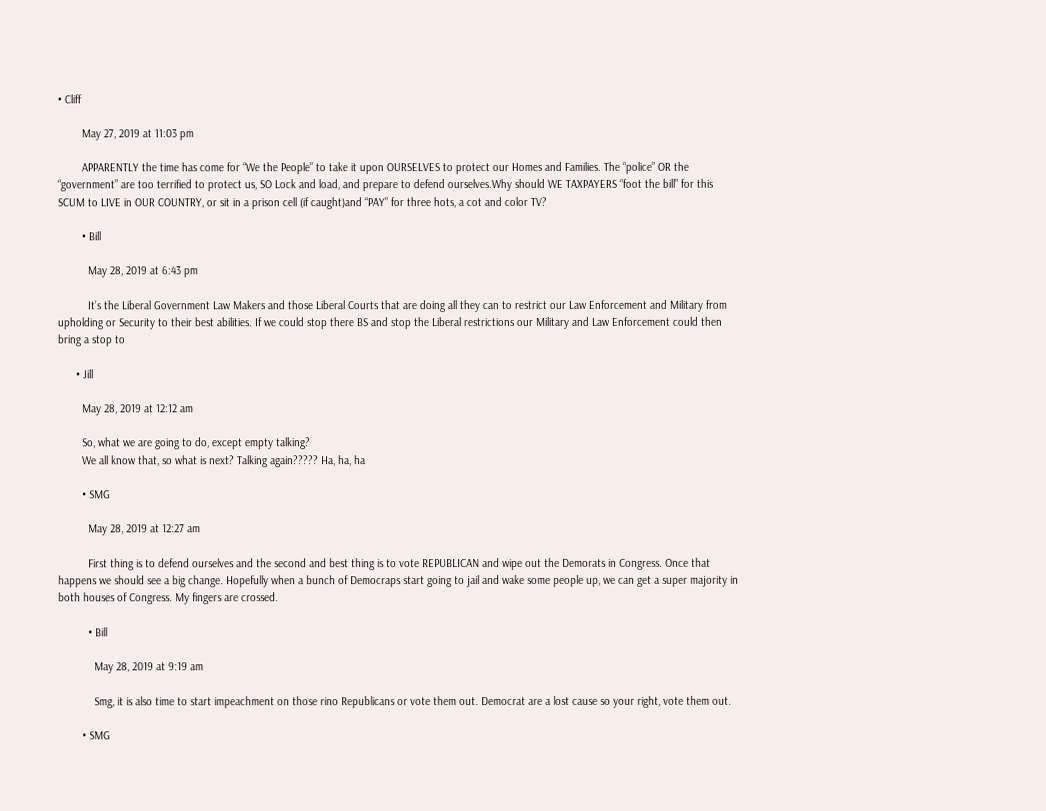• Cliff

        May 27, 2019 at 11:03 pm

        APPARENTLY the time has come for “We the People” to take it upon OURSELVES to protect our Homes and Families. The “police” OR the “government” are too terrified to protect us, SO Lock and load, and prepare to defend ourselves.Why should WE TAXPAYERS “foot the bill” for this SCUM to LIVE in OUR COUNTRY, or sit in a prison cell (if caught)and “PAY” for three hots, a cot and color TV?

        • Bill

          May 28, 2019 at 6:43 pm

          It’s the Liberal Government Law Makers and those Liberal Courts that are doing all they can to restrict our Law Enforcement and Military from upholding or Security to their best abilities. If we could stop there BS and stop the Liberal restrictions our Military and Law Enforcement could then bring a stop to

      • Jill

        May 28, 2019 at 12:12 am

        So, what we are going to do, except empty talking?
        We all know that, so what is next? Talking again????? Ha, ha, ha

        • SMG

          May 28, 2019 at 12:27 am

          First thing is to defend ourselves and the second and best thing is to vote REPUBLICAN and wipe out the Demorats in Congress. Once that happens we should see a big change. Hopefully when a bunch of Democraps start going to jail and wake some people up, we can get a super majority in both houses of Congress. My fingers are crossed.

          • Bill

            May 28, 2019 at 9:19 am

            Smg, it is also time to start impeachment on those rino Republicans or vote them out. Democrat are a lost cause so your right, vote them out.

        • SMG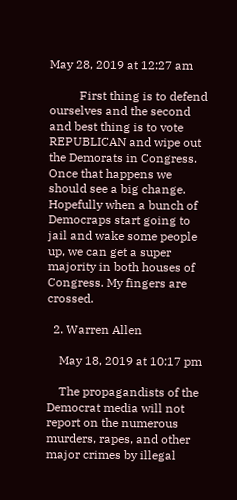May 28, 2019 at 12:27 am

          First thing is to defend ourselves and the second and best thing is to vote REPUBLICAN and wipe out the Demorats in Congress. Once that happens we should see a big change. Hopefully when a bunch of Democraps start going to jail and wake some people up, we can get a super majority in both houses of Congress. My fingers are crossed.

  2. Warren Allen

    May 18, 2019 at 10:17 pm

    The propagandists of the Democrat media will not report on the numerous murders, rapes, and other major crimes by illegal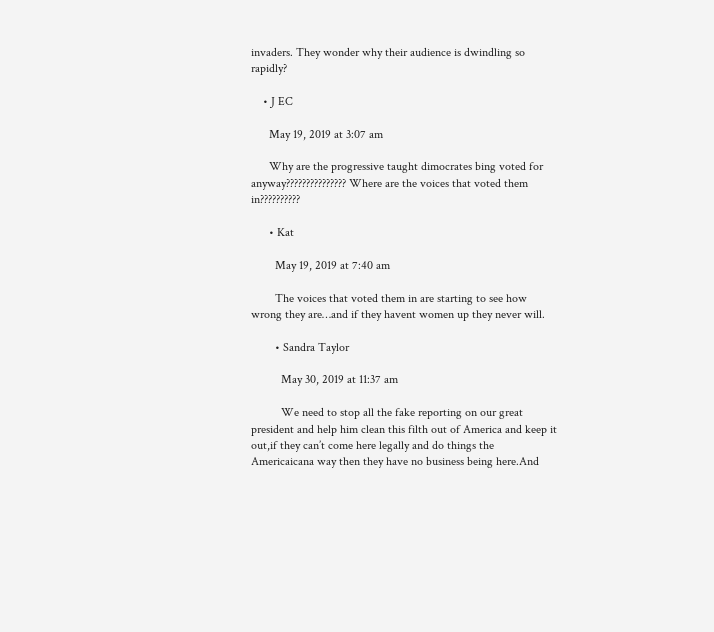invaders. They wonder why their audience is dwindling so rapidly?

    • J EC

      May 19, 2019 at 3:07 am

      Why are the progressive taught dimocrates bing voted for anyway??????????????? Where are the voices that voted them in??????????

      • Kat

        May 19, 2019 at 7:40 am

        The voices that voted them in are starting to see how wrong they are…and if they havent women up they never will.

        • Sandra Taylor

          May 30, 2019 at 11:37 am

          We need to stop all the fake reporting on our great president and help him clean this filth out of America and keep it out,if they can’t come here legally and do things the Americaicana way then they have no business being here.And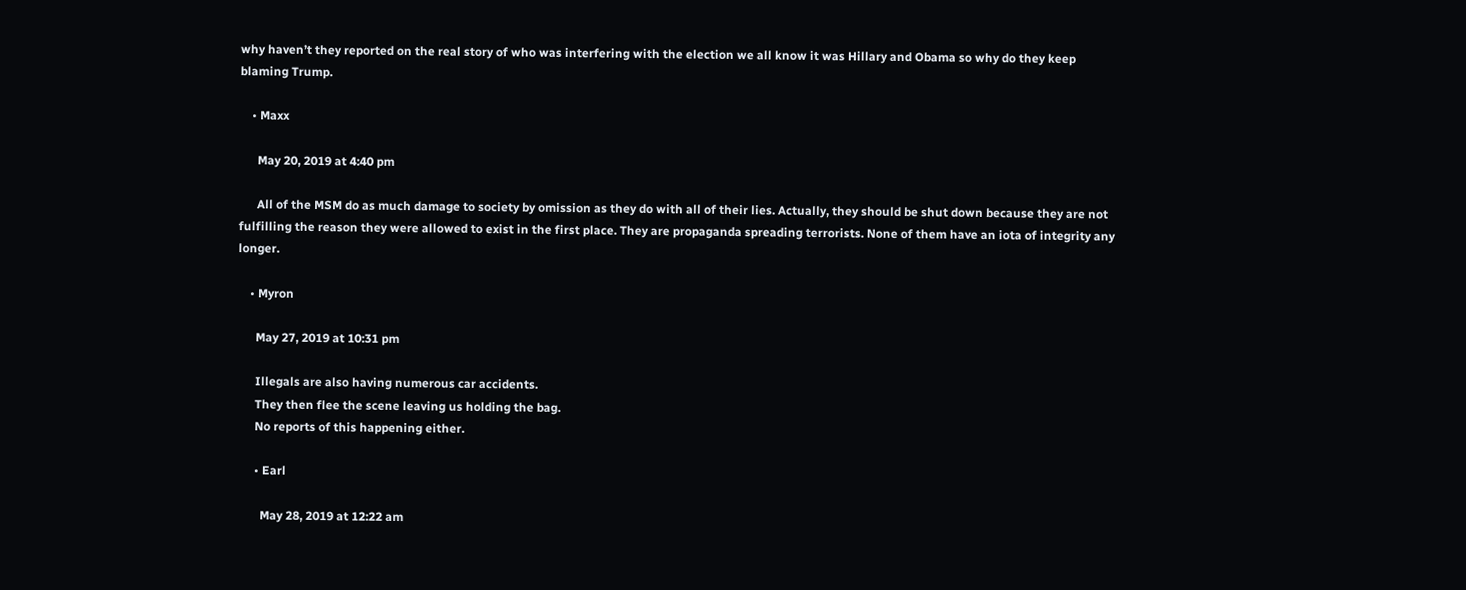why haven’t they reported on the real story of who was interfering with the election we all know it was Hillary and Obama so why do they keep blaming Trump.

    • Maxx

      May 20, 2019 at 4:40 pm

      All of the MSM do as much damage to society by omission as they do with all of their lies. Actually, they should be shut down because they are not fulfilling the reason they were allowed to exist in the first place. They are propaganda spreading terrorists. None of them have an iota of integrity any longer.

    • Myron

      May 27, 2019 at 10:31 pm

      Illegals are also having numerous car accidents.
      They then flee the scene leaving us holding the bag.
      No reports of this happening either.

      • Earl

        May 28, 2019 at 12:22 am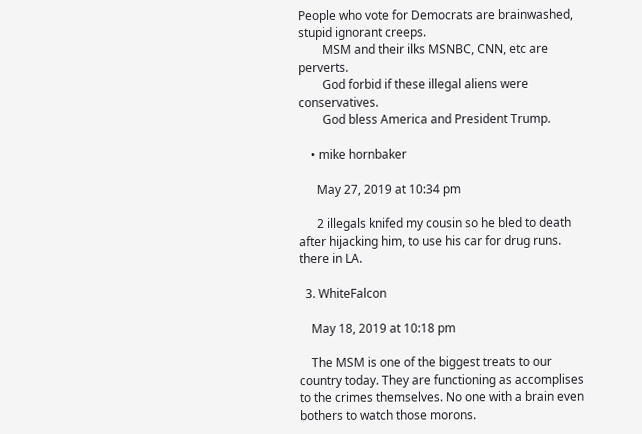People who vote for Democrats are brainwashed, stupid ignorant creeps.
        MSM and their ilks MSNBC, CNN, etc are perverts.
        God forbid if these illegal aliens were conservatives.
        God bless America and President Trump.

    • mike hornbaker

      May 27, 2019 at 10:34 pm

      2 illegals knifed my cousin so he bled to death after hijacking him, to use his car for drug runs. there in LA.

  3. WhiteFalcon

    May 18, 2019 at 10:18 pm

    The MSM is one of the biggest treats to our country today. They are functioning as accomplises to the crimes themselves. No one with a brain even bothers to watch those morons.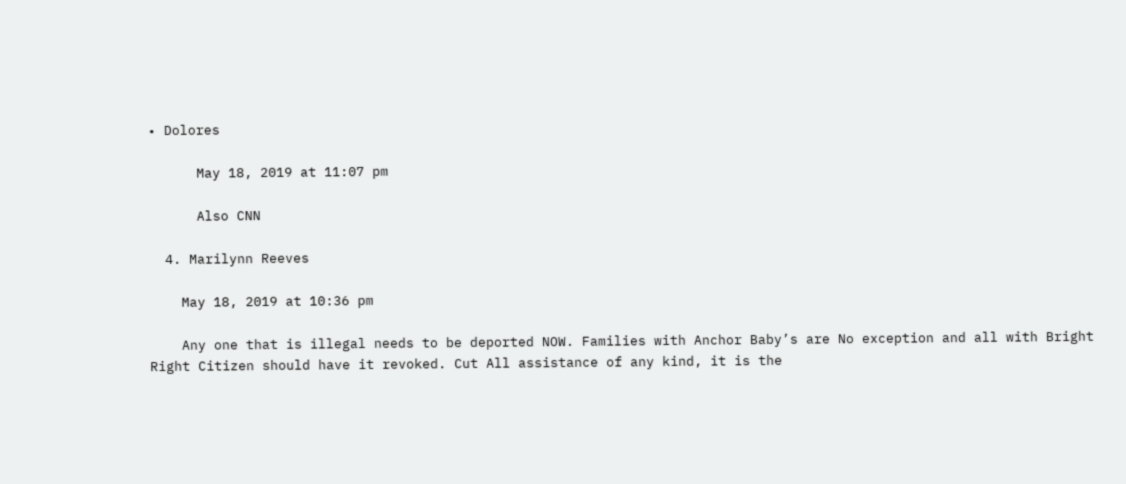• Dolores

      May 18, 2019 at 11:07 pm

      Also CNN

  4. Marilynn Reeves

    May 18, 2019 at 10:36 pm

    Any one that is illegal needs to be deported NOW. Families with Anchor Baby’s are No exception and all with Bright Right Citizen should have it revoked. Cut All assistance of any kind, it is the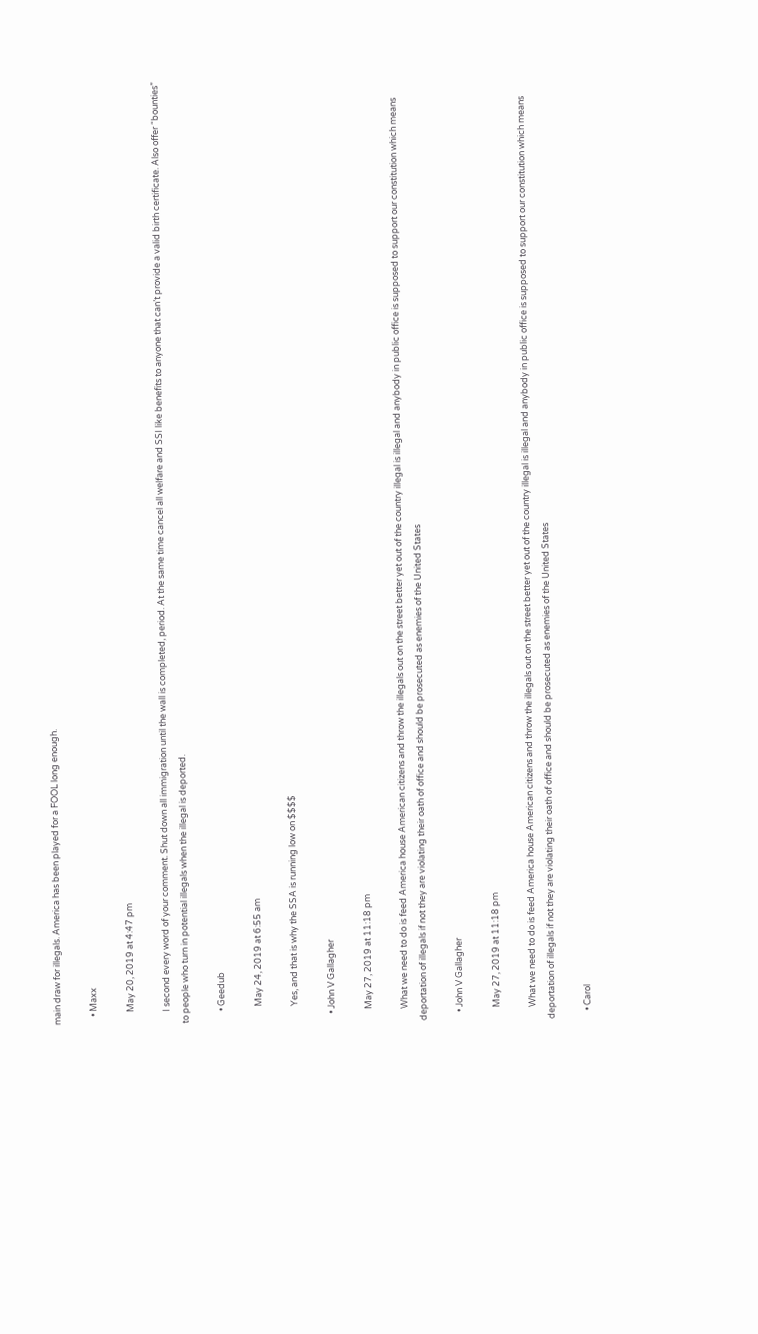main draw for illegals. America has been played for a FOOL long enough.

    • Maxx

      May 20, 2019 at 4:47 pm

      I second every word of your comment. Shut down all immigration until the wall is completed, period. At the same time cancel all welfare and SSI like benefits to anyone that can’t provide a valid birth certificate. Also offer “bounties” to people who turn in potential illegals when the illegal is deported.

      • Geedub

        May 24, 2019 at 6:55 am

        Yes, and that is why the SSA is running low on $$$$

    • John V Gallagher

      May 27, 2019 at 11:18 pm

      What we need to do is feed America house American citizens and throw the illegals out on the street better yet out of the country illegal is illegal and anybody in public office is supposed to support our constitution which means deportation of illegals if not they are violating their oath of office and should be prosecuted as enemies of the United States

    • John V Gallagher

      May 27, 2019 at 11:18 pm

      What we need to do is feed America house American citizens and throw the illegals out on the street better yet out of the country illegal is illegal and anybody in public office is supposed to support our constitution which means deportation of illegals if not they are violating their oath of office and should be prosecuted as enemies of the United States

    • Carol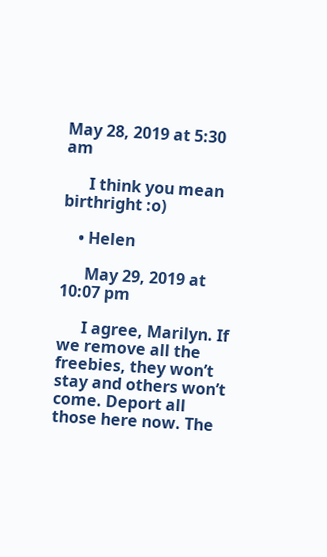May 28, 2019 at 5:30 am

      I think you mean birthright :o)

    • Helen

      May 29, 2019 at 10:07 pm

      I agree, Marilyn. If we remove all the freebies, they won’t stay and others won’t come. Deport all those here now. The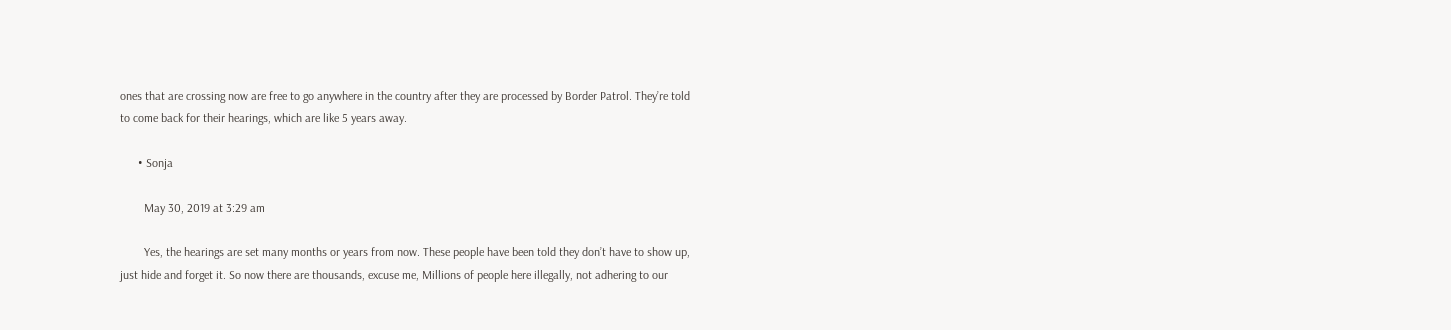ones that are crossing now are free to go anywhere in the country after they are processed by Border Patrol. They’re told to come back for their hearings, which are like 5 years away.

      • Sonja

        May 30, 2019 at 3:29 am

        Yes, the hearings are set many months or years from now. These people have been told they don’t have to show up, just hide and forget it. So now there are thousands, excuse me, Millions of people here illegally, not adhering to our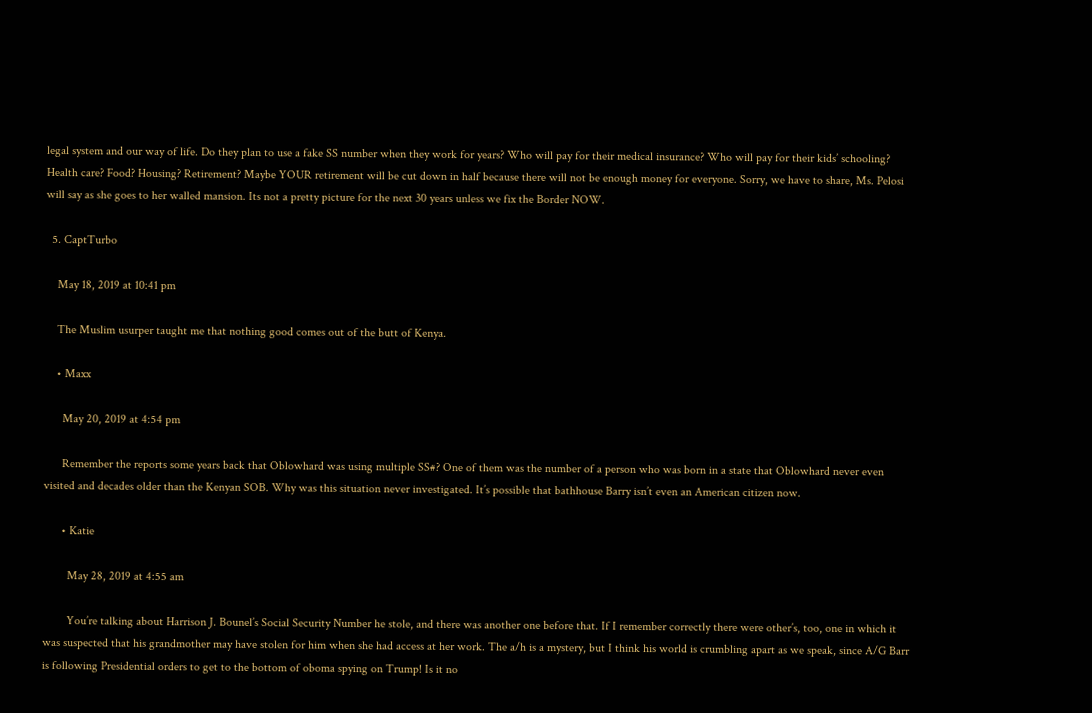legal system and our way of life. Do they plan to use a fake SS number when they work for years? Who will pay for their medical insurance? Who will pay for their kids’ schooling? Health care? Food? Housing? Retirement? Maybe YOUR retirement will be cut down in half because there will not be enough money for everyone. Sorry, we have to share, Ms. Pelosi will say as she goes to her walled mansion. Its not a pretty picture for the next 30 years unless we fix the Border NOW.

  5. CaptTurbo

    May 18, 2019 at 10:41 pm

    The Muslim usurper taught me that nothing good comes out of the butt of Kenya.

    • Maxx

      May 20, 2019 at 4:54 pm

      Remember the reports some years back that Oblowhard was using multiple SS#? One of them was the number of a person who was born in a state that Oblowhard never even visited and decades older than the Kenyan SOB. Why was this situation never investigated. It’s possible that bathhouse Barry isn’t even an American citizen now.

      • Katie

        May 28, 2019 at 4:55 am

        You’re talking about Harrison J. Bounel’s Social Security Number he stole, and there was another one before that. If I remember correctly there were other’s, too, one in which it was suspected that his grandmother may have stolen for him when she had access at her work. The a/h is a mystery, but I think his world is crumbling apart as we speak, since A/G Barr is following Presidential orders to get to the bottom of oboma spying on Trump! Is it no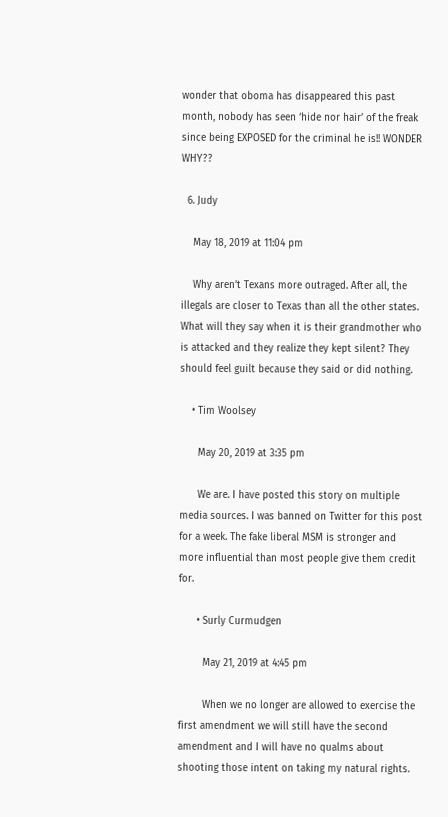wonder that oboma has disappeared this past month, nobody has seen ‘hide nor hair’ of the freak since being EXPOSED for the criminal he is!! WONDER WHY??

  6. Judy

    May 18, 2019 at 11:04 pm

    Why aren’t Texans more outraged. After all, the illegals are closer to Texas than all the other states. What will they say when it is their grandmother who is attacked and they realize they kept silent? They should feel guilt because they said or did nothing.

    • Tim Woolsey

      May 20, 2019 at 3:35 pm

      We are. I have posted this story on multiple media sources. I was banned on Twitter for this post for a week. The fake liberal MSM is stronger and more influential than most people give them credit for.

      • Surly Curmudgen

        May 21, 2019 at 4:45 pm

        When we no longer are allowed to exercise the first amendment we will still have the second amendment and I will have no qualms about shooting those intent on taking my natural rights.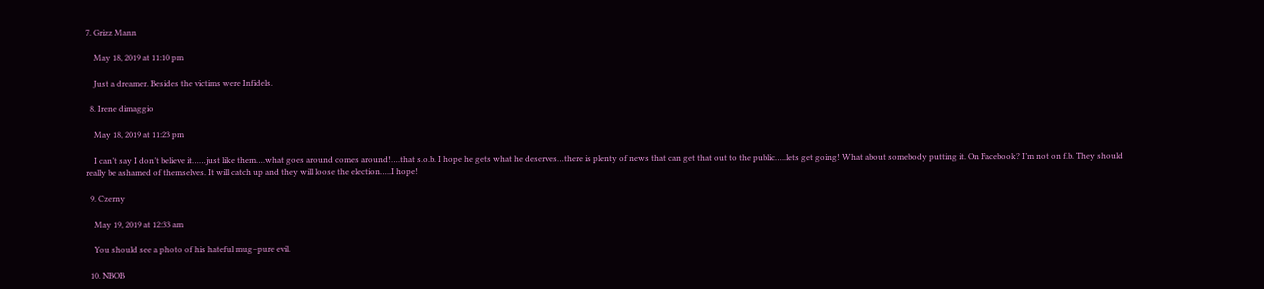7. Grizz Mann

    May 18, 2019 at 11:10 pm

    Just a dreamer. Besides the victims were Infidels.

  8. Irene dimaggio

    May 18, 2019 at 11:23 pm

    I can’t say I don’t believe it……just like them….what goes around comes around!….that s.o.b. I hope he gets what he deserves…there is plenty of news that can get that out to the public…..lets get going! What about somebody putting it. On Facebook? I’m not on f.b. They should really be ashamed of themselves. It will catch up and they will loose the election…..I hope!

  9. Czerny

    May 19, 2019 at 12:33 am

    You should see a photo of his hateful mug–pure evil.

  10. NBOB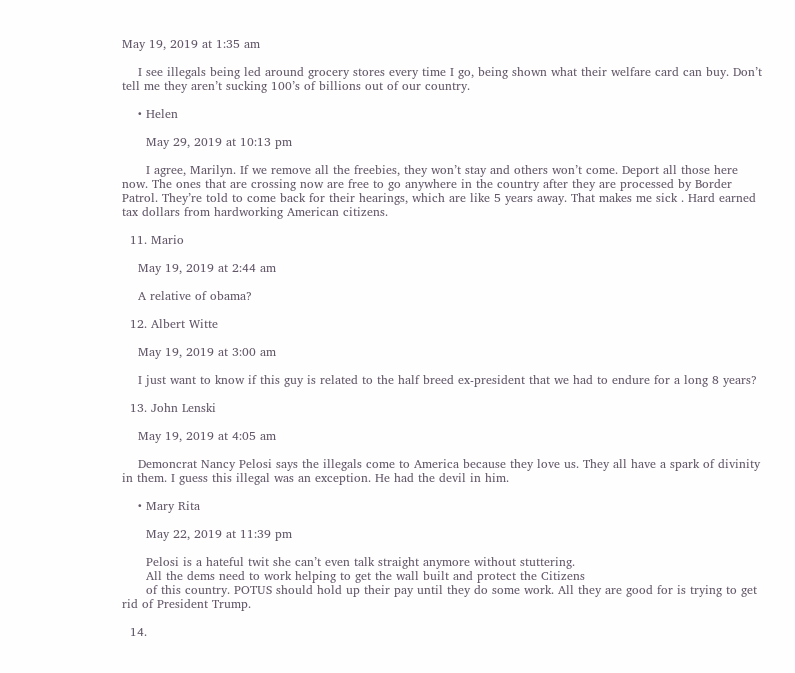May 19, 2019 at 1:35 am

    I see illegals being led around grocery stores every time I go, being shown what their welfare card can buy. Don’t tell me they aren’t sucking 100’s of billions out of our country.

    • Helen

      May 29, 2019 at 10:13 pm

      I agree, Marilyn. If we remove all the freebies, they won’t stay and others won’t come. Deport all those here now. The ones that are crossing now are free to go anywhere in the country after they are processed by Border Patrol. They’re told to come back for their hearings, which are like 5 years away. That makes me sick . Hard earned tax dollars from hardworking American citizens.

  11. Mario

    May 19, 2019 at 2:44 am

    A relative of obama?

  12. Albert Witte

    May 19, 2019 at 3:00 am

    I just want to know if this guy is related to the half breed ex-president that we had to endure for a long 8 years?

  13. John Lenski

    May 19, 2019 at 4:05 am

    Demoncrat Nancy Pelosi says the illegals come to America because they love us. They all have a spark of divinity in them. I guess this illegal was an exception. He had the devil in him.

    • Mary Rita

      May 22, 2019 at 11:39 pm

      Pelosi is a hateful twit she can’t even talk straight anymore without stuttering.
      All the dems need to work helping to get the wall built and protect the Citizens
      of this country. POTUS should hold up their pay until they do some work. All they are good for is trying to get rid of President Trump.

  14.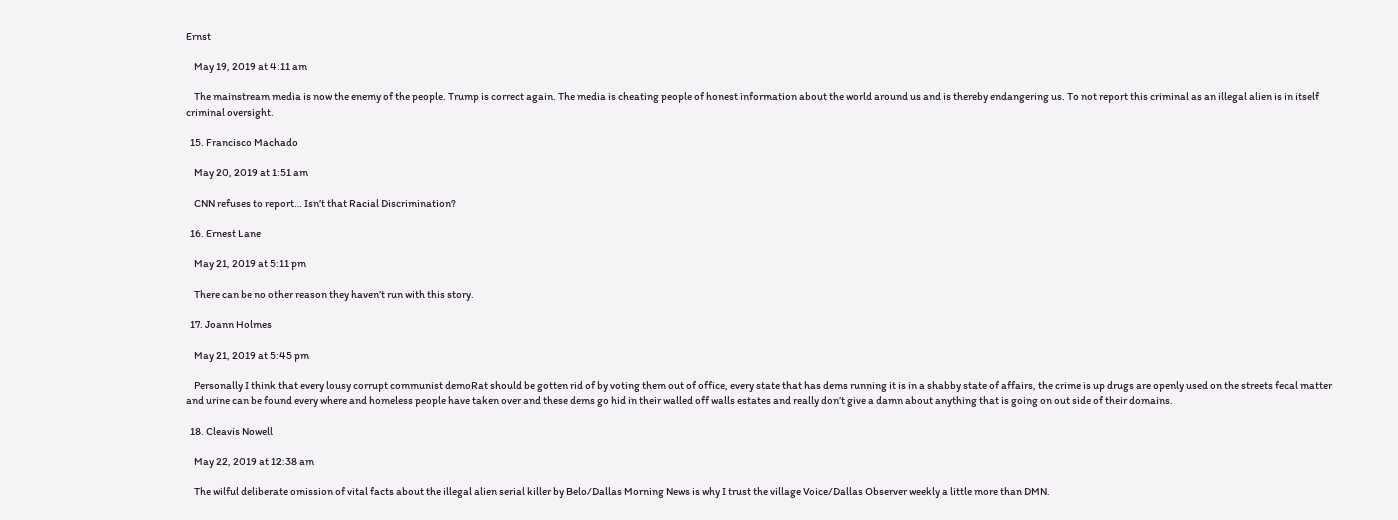Ernst

    May 19, 2019 at 4:11 am

    The mainstream media is now the enemy of the people. Trump is correct again. The media is cheating people of honest information about the world around us and is thereby endangering us. To not report this criminal as an illegal alien is in itself criminal oversight.

  15. Francisco Machado

    May 20, 2019 at 1:51 am

    CNN refuses to report… Isn’t that Racial Discrimination?

  16. Ernest Lane

    May 21, 2019 at 5:11 pm

    There can be no other reason they haven’t run with this story.

  17. Joann Holmes

    May 21, 2019 at 5:45 pm

    Personally I think that every lousy corrupt communist demoRat should be gotten rid of by voting them out of office, every state that has dems running it is in a shabby state of affairs, the crime is up drugs are openly used on the streets fecal matter and urine can be found every where and homeless people have taken over and these dems go hid in their walled off walls estates and really don’t give a damn about anything that is going on out side of their domains.

  18. Cleavis Nowell

    May 22, 2019 at 12:38 am

    The wilful deliberate omission of vital facts about the illegal alien serial killer by Belo/Dallas Morning News is why I trust the village Voice/Dallas Observer weekly a little more than DMN.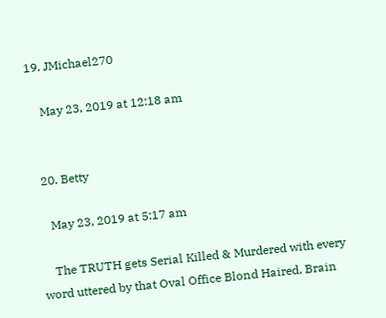19. JMichael270

    May 23, 2019 at 12:18 am


  20. Betty

    May 23, 2019 at 5:17 am

    The TRUTH gets Serial Killed & Murdered with every word uttered by that Oval Office Blond Haired, Brain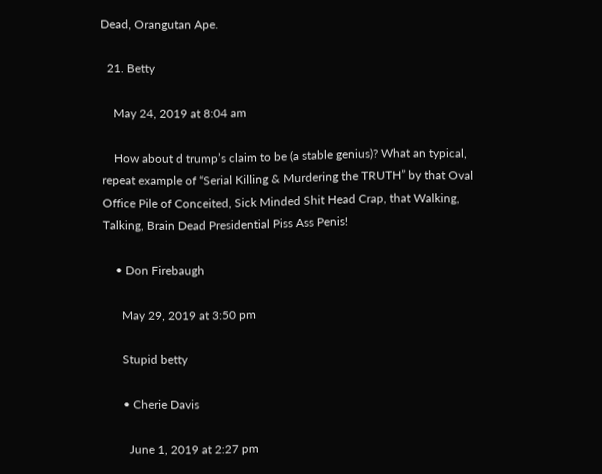Dead, Orangutan Ape.

  21. Betty

    May 24, 2019 at 8:04 am

    How about d trump’s claim to be (a stable genius)? What an typical, repeat example of “Serial Killing & Murdering the TRUTH” by that Oval Office Pile of Conceited, Sick Minded Shit Head Crap, that Walking, Talking, Brain Dead Presidential Piss Ass Penis!

    • Don Firebaugh

      May 29, 2019 at 3:50 pm

      Stupid betty

      • Cherie Davis

        June 1, 2019 at 2:27 pm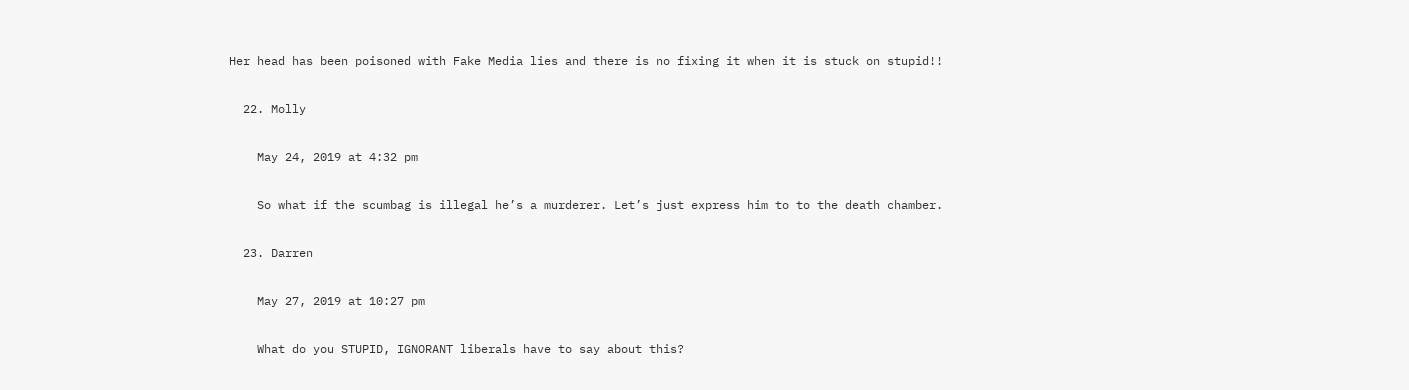Her head has been poisoned with Fake Media lies and there is no fixing it when it is stuck on stupid!!

  22. Molly

    May 24, 2019 at 4:32 pm

    So what if the scumbag is illegal he’s a murderer. Let’s just express him to to the death chamber.

  23. Darren

    May 27, 2019 at 10:27 pm

    What do you STUPID, IGNORANT liberals have to say about this?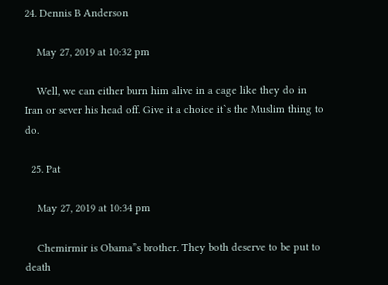24. Dennis B Anderson

    May 27, 2019 at 10:32 pm

    Well, we can either burn him alive in a cage like they do in Iran or sever his head off. Give it a choice it`s the Muslim thing to do.

  25. Pat

    May 27, 2019 at 10:34 pm

    Chemirmir is Obama”s brother. They both deserve to be put to death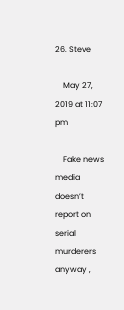26. Steve

    May 27, 2019 at 11:07 pm

    Fake news media doesn’t report on serial murderers anyway ,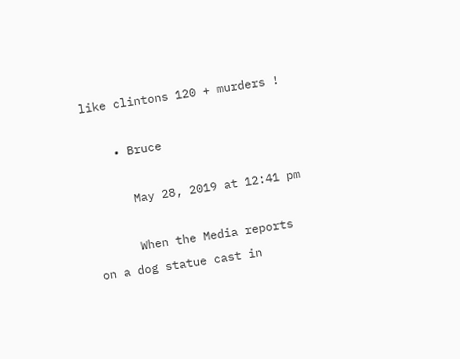like clintons 120 + murders !

    • Bruce

      May 28, 2019 at 12:41 pm

      When the Media reports on a dog statue cast in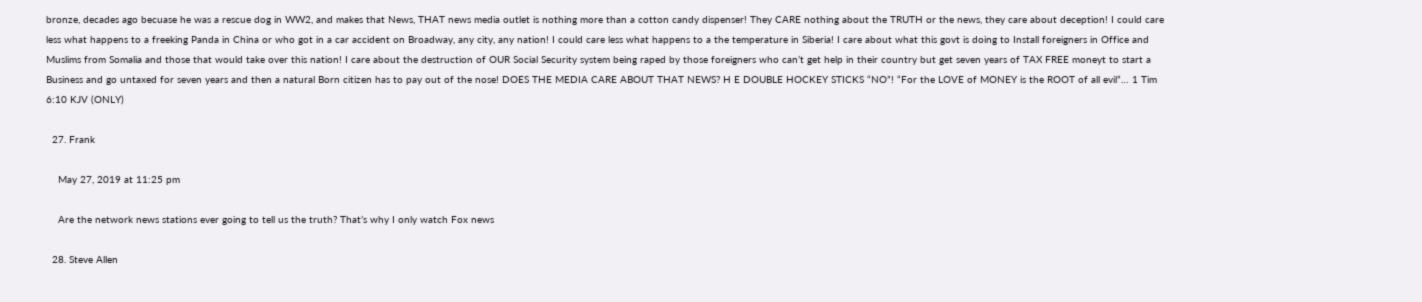bronze, decades ago becuase he was a rescue dog in WW2, and makes that News, THAT news media outlet is nothing more than a cotton candy dispenser! They CARE nothing about the TRUTH or the news, they care about deception! I could care less what happens to a freeking Panda in China or who got in a car accident on Broadway, any city, any nation! I could care less what happens to a the temperature in Siberia! I care about what this govt is doing to Install foreigners in Office and Muslims from Somalia and those that would take over this nation! I care about the destruction of OUR Social Security system being raped by those foreigners who can’t get help in their country but get seven years of TAX FREE moneyt to start a Business and go untaxed for seven years and then a natural Born citizen has to pay out of the nose! DOES THE MEDIA CARE ABOUT THAT NEWS? H E DOUBLE HOCKEY STICKS “NO”! “For the LOVE of MONEY is the ROOT of all evil”… 1 Tim 6:10 KJV (ONLY)

  27. Frank

    May 27, 2019 at 11:25 pm

    Are the network news stations ever going to tell us the truth? That’s why I only watch Fox news

  28. Steve Allen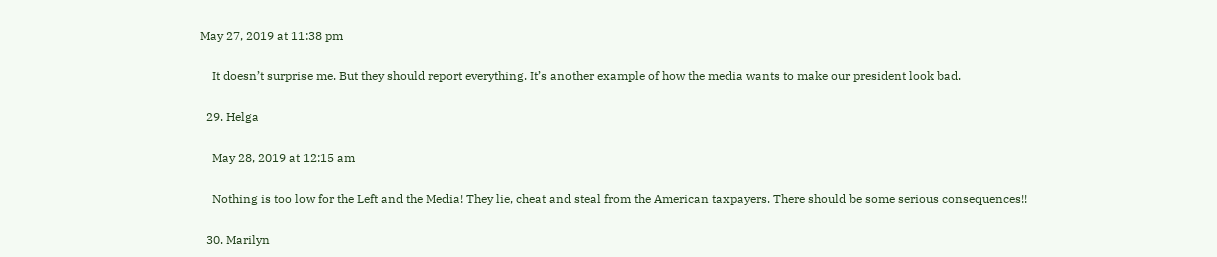May 27, 2019 at 11:38 pm

    It doesn’t surprise me. But they should report everything. It’s another example of how the media wants to make our president look bad.

  29. Helga

    May 28, 2019 at 12:15 am

    Nothing is too low for the Left and the Media! They lie, cheat and steal from the American taxpayers. There should be some serious consequences!!

  30. Marilyn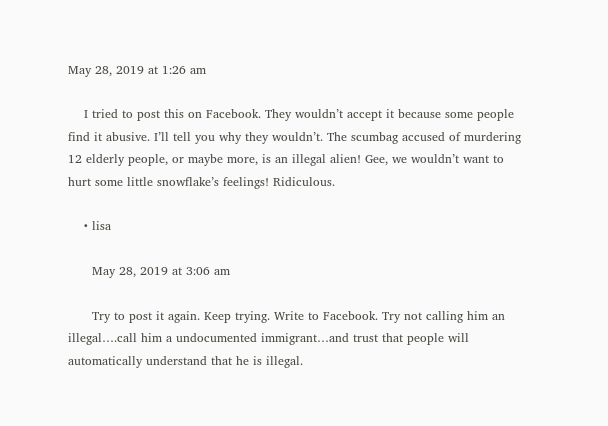May 28, 2019 at 1:26 am

    I tried to post this on Facebook. They wouldn’t accept it because some people find it abusive. I’ll tell you why they wouldn’t. The scumbag accused of murdering 12 elderly people, or maybe more, is an illegal alien! Gee, we wouldn’t want to hurt some little snowflake’s feelings! Ridiculous.

    • lisa

      May 28, 2019 at 3:06 am

      Try to post it again. Keep trying. Write to Facebook. Try not calling him an illegal….call him a undocumented immigrant…and trust that people will automatically understand that he is illegal.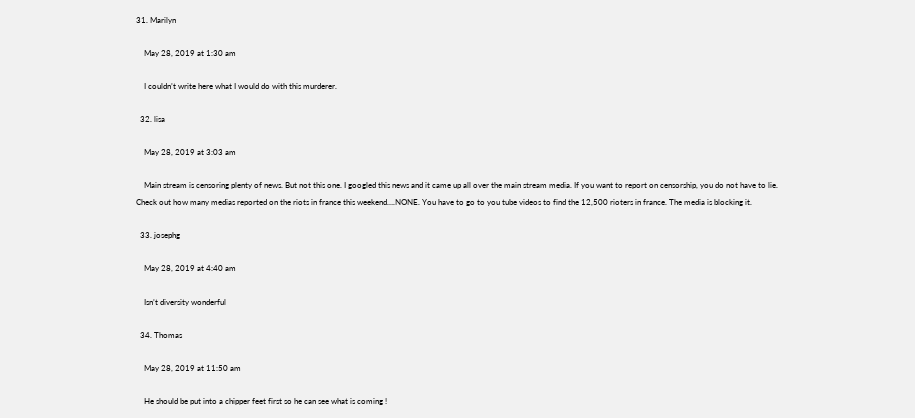31. Marilyn

    May 28, 2019 at 1:30 am

    I couldn’t write here what I would do with this murderer.

  32. lisa

    May 28, 2019 at 3:03 am

    Main stream is censoring plenty of news. But not this one. I googled this news and it came up all over the main stream media. If you want to report on censorship, you do not have to lie. Check out how many medias reported on the riots in france this weekend….NONE. You have to go to you tube videos to find the 12,500 rioters in france. The media is blocking it.

  33. josephg

    May 28, 2019 at 4:40 am

    Isn’t diversity wonderful

  34. Thomas

    May 28, 2019 at 11:50 am

    He should be put into a chipper feet first so he can see what is coming !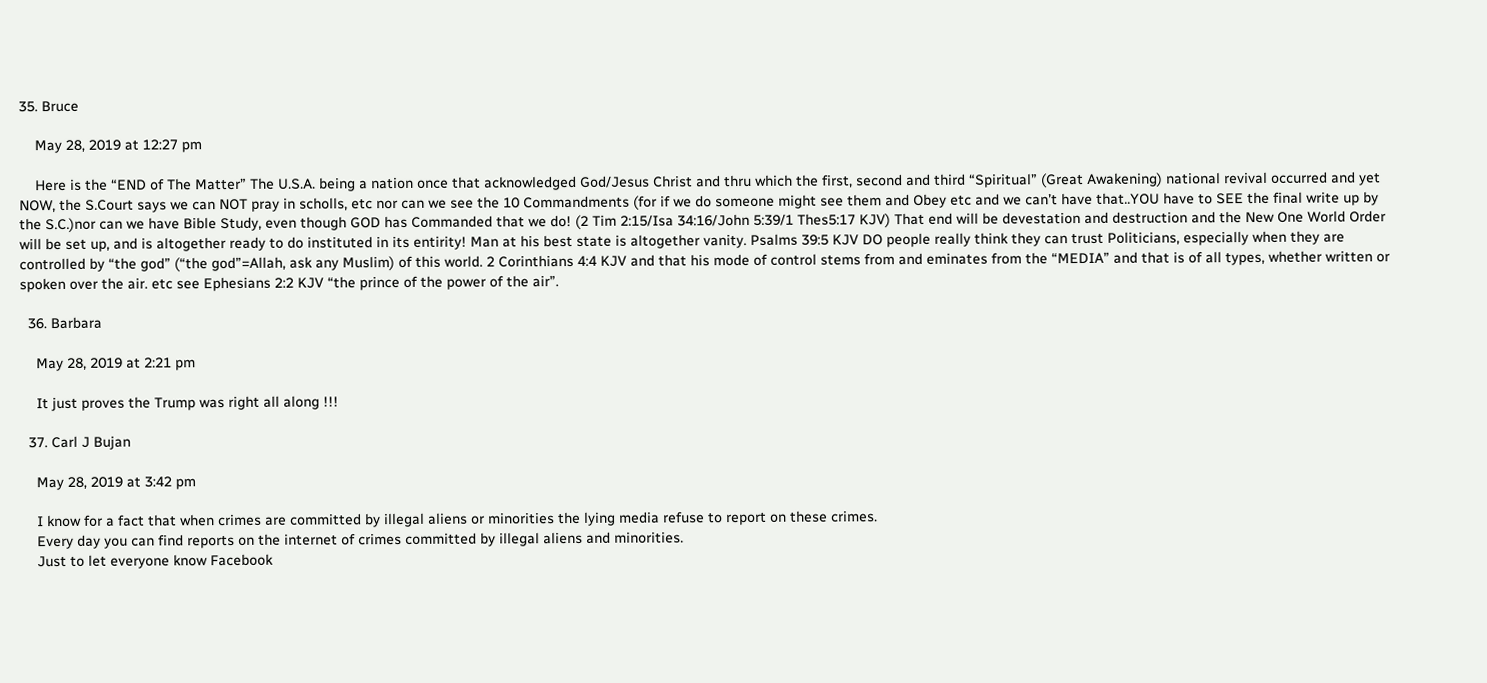35. Bruce

    May 28, 2019 at 12:27 pm

    Here is the “END of The Matter” The U.S.A. being a nation once that acknowledged God/Jesus Christ and thru which the first, second and third “Spiritual” (Great Awakening) national revival occurred and yet NOW, the S.Court says we can NOT pray in scholls, etc nor can we see the 10 Commandments (for if we do someone might see them and Obey etc and we can’t have that..YOU have to SEE the final write up by the S.C.)nor can we have Bible Study, even though GOD has Commanded that we do! (2 Tim 2:15/Isa 34:16/John 5:39/1 Thes5:17 KJV) That end will be devestation and destruction and the New One World Order will be set up, and is altogether ready to do instituted in its entirity! Man at his best state is altogether vanity. Psalms 39:5 KJV DO people really think they can trust Politicians, especially when they are controlled by “the god” (“the god”=Allah, ask any Muslim) of this world. 2 Corinthians 4:4 KJV and that his mode of control stems from and eminates from the “MEDIA” and that is of all types, whether written or spoken over the air. etc see Ephesians 2:2 KJV “the prince of the power of the air”.

  36. Barbara

    May 28, 2019 at 2:21 pm

    It just proves the Trump was right all along !!!

  37. Carl J Bujan

    May 28, 2019 at 3:42 pm

    I know for a fact that when crimes are committed by illegal aliens or minorities the lying media refuse to report on these crimes.
    Every day you can find reports on the internet of crimes committed by illegal aliens and minorities.
    Just to let everyone know Facebook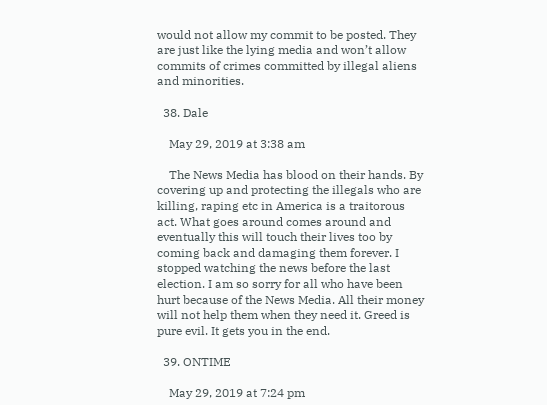would not allow my commit to be posted. They are just like the lying media and won’t allow commits of crimes committed by illegal aliens and minorities.

  38. Dale

    May 29, 2019 at 3:38 am

    The News Media has blood on their hands. By covering up and protecting the illegals who are killing, raping etc in America is a traitorous act. What goes around comes around and eventually this will touch their lives too by coming back and damaging them forever. I stopped watching the news before the last election. I am so sorry for all who have been hurt because of the News Media. All their money will not help them when they need it. Greed is pure evil. It gets you in the end.

  39. ONTIME

    May 29, 2019 at 7:24 pm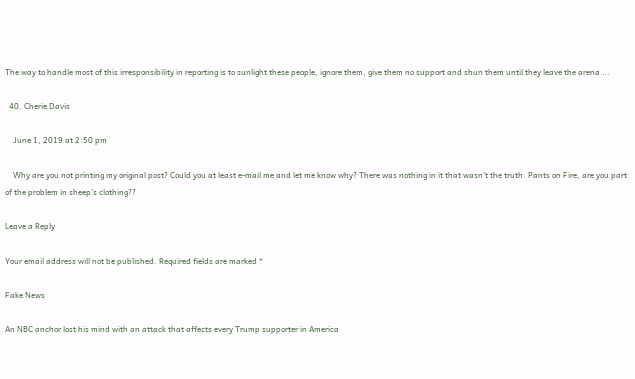The way to handle most of this irresponsibility in reporting is to sunlight these people, ignore them, give them no support and shun them until they leave the arena….

  40. Cherie Davis

    June 1, 2019 at 2:50 pm

    Why are you not printing my original post? Could you at least e-mail me and let me know why? There was nothing in it that wasn’t the truth. Pants on Fire, are you part of the problem in sheep’s clothing??

Leave a Reply

Your email address will not be published. Required fields are marked *

Fake News

An NBC anchor lost his mind with an attack that affects every Trump supporter in America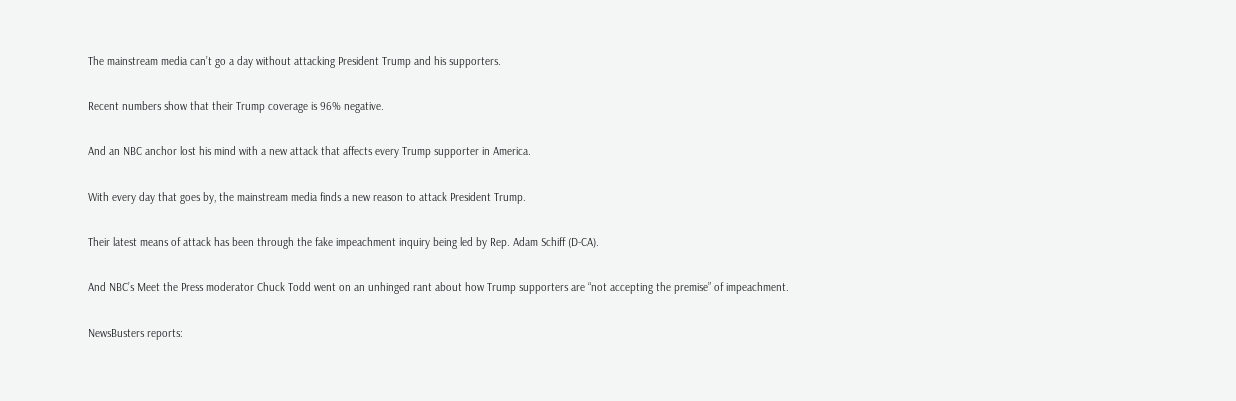The mainstream media can’t go a day without attacking President Trump and his supporters.

Recent numbers show that their Trump coverage is 96% negative.

And an NBC anchor lost his mind with a new attack that affects every Trump supporter in America.

With every day that goes by, the mainstream media finds a new reason to attack President Trump.

Their latest means of attack has been through the fake impeachment inquiry being led by Rep. Adam Schiff (D-CA).

And NBC’s Meet the Press moderator Chuck Todd went on an unhinged rant about how Trump supporters are “not accepting the premise” of impeachment.

NewsBusters reports: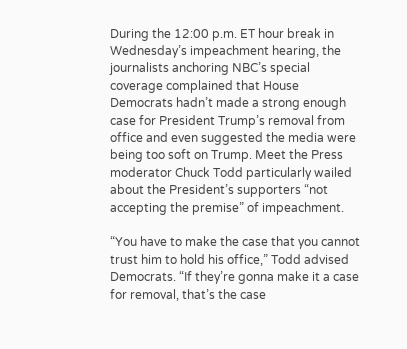During the 12:00 p.m. ET hour break in Wednesday’s impeachment hearing, the journalists anchoring NBC’s special coverage complained that House Democrats hadn’t made a strong enough case for President Trump’s removal from office and even suggested the media were being too soft on Trump. Meet the Press moderator Chuck Todd particularly wailed about the President’s supporters “not accepting the premise” of impeachment.

“You have to make the case that you cannot trust him to hold his office,” Todd advised Democrats. “If they’re gonna make it a case for removal, that’s the case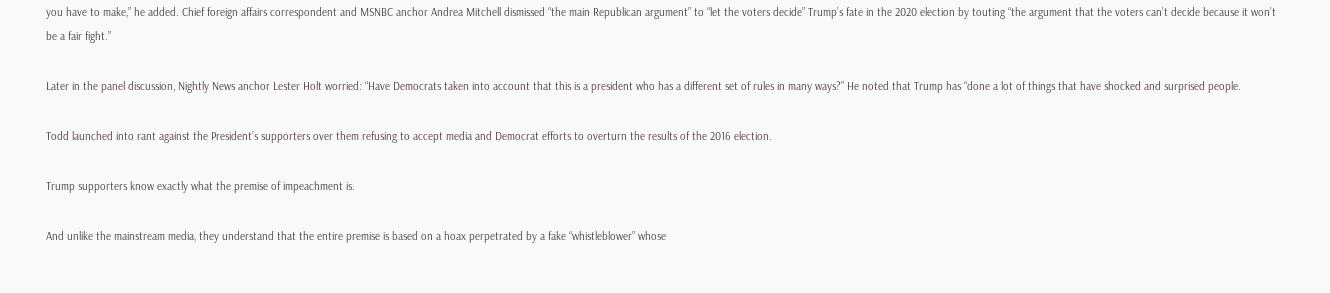you have to make,” he added. Chief foreign affairs correspondent and MSNBC anchor Andrea Mitchell dismissed “the main Republican argument” to “let the voters decide” Trump’s fate in the 2020 election by touting “the argument that the voters can’t decide because it won’t be a fair fight.”

Later in the panel discussion, Nightly News anchor Lester Holt worried: “Have Democrats taken into account that this is a president who has a different set of rules in many ways?” He noted that Trump has “done a lot of things that have shocked and surprised people.

Todd launched into rant against the President’s supporters over them refusing to accept media and Democrat efforts to overturn the results of the 2016 election.

Trump supporters know exactly what the premise of impeachment is.

And unlike the mainstream media, they understand that the entire premise is based on a hoax perpetrated by a fake “whistleblower” whose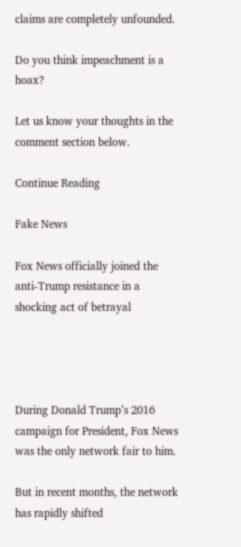claims are completely unfounded.

Do you think impeachment is a hoax?

Let us know your thoughts in the comment section below.

Continue Reading

Fake News

Fox News officially joined the anti-Trump resistance in a shocking act of betrayal




During Donald Trump’s 2016 campaign for President, Fox News was the only network fair to him.

But in recent months, the network has rapidly shifted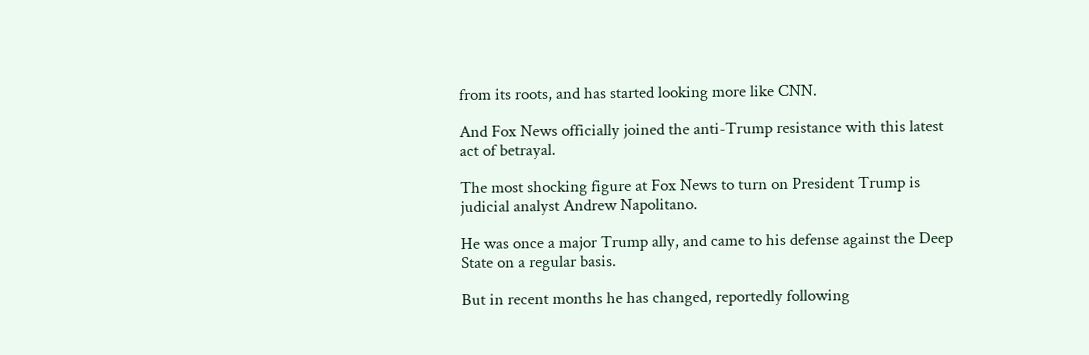from its roots, and has started looking more like CNN.

And Fox News officially joined the anti-Trump resistance with this latest act of betrayal.

The most shocking figure at Fox News to turn on President Trump is judicial analyst Andrew Napolitano.

He was once a major Trump ally, and came to his defense against the Deep State on a regular basis.

But in recent months he has changed, reportedly following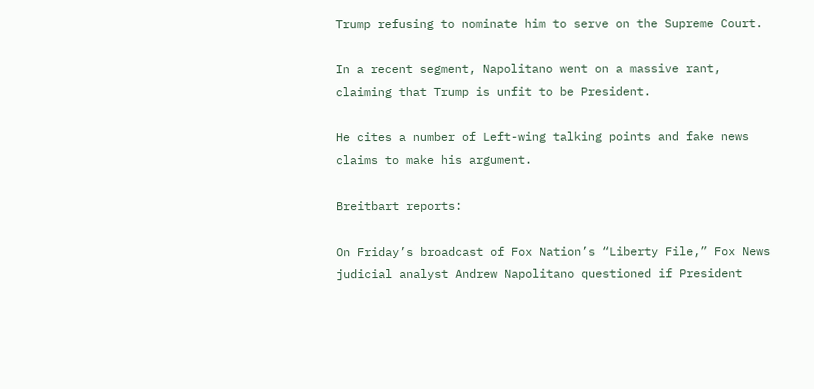Trump refusing to nominate him to serve on the Supreme Court.

In a recent segment, Napolitano went on a massive rant, claiming that Trump is unfit to be President.

He cites a number of Left-wing talking points and fake news claims to make his argument.

Breitbart reports:

On Friday’s broadcast of Fox Nation’s “Liberty File,” Fox News judicial analyst Andrew Napolitano questioned if President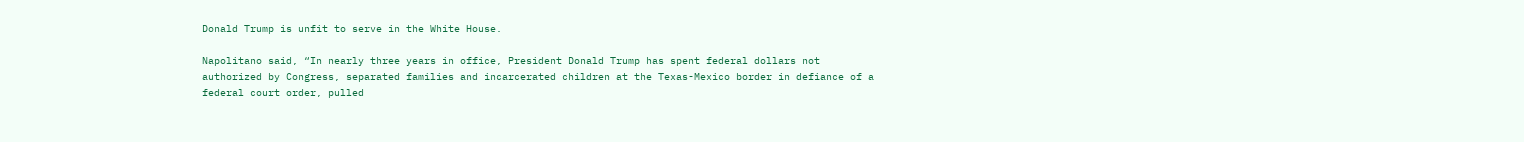Donald Trump is unfit to serve in the White House.

Napolitano said, “In nearly three years in office, President Donald Trump has spent federal dollars not authorized by Congress, separated families and incarcerated children at the Texas-Mexico border in defiance of a federal court order, pulled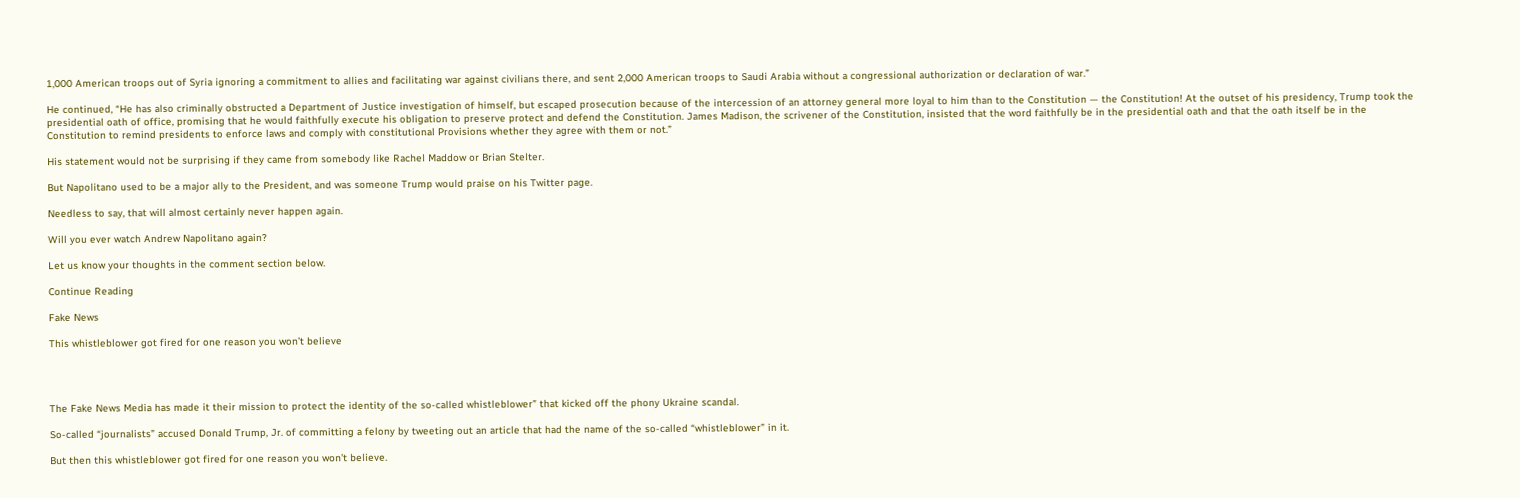1,000 American troops out of Syria ignoring a commitment to allies and facilitating war against civilians there, and sent 2,000 American troops to Saudi Arabia without a congressional authorization or declaration of war.”

He continued, “He has also criminally obstructed a Department of Justice investigation of himself, but escaped prosecution because of the intercession of an attorney general more loyal to him than to the Constitution — the Constitution! At the outset of his presidency, Trump took the presidential oath of office, promising that he would faithfully execute his obligation to preserve protect and defend the Constitution. James Madison, the scrivener of the Constitution, insisted that the word faithfully be in the presidential oath and that the oath itself be in the Constitution to remind presidents to enforce laws and comply with constitutional Provisions whether they agree with them or not.”

His statement would not be surprising if they came from somebody like Rachel Maddow or Brian Stelter.

But Napolitano used to be a major ally to the President, and was someone Trump would praise on his Twitter page.

Needless to say, that will almost certainly never happen again.

Will you ever watch Andrew Napolitano again?

Let us know your thoughts in the comment section below.

Continue Reading

Fake News

This whistleblower got fired for one reason you won’t believe




The Fake News Media has made it their mission to protect the identity of the so-called whistleblower” that kicked off the phony Ukraine scandal.

So-called “journalists” accused Donald Trump, Jr. of committing a felony by tweeting out an article that had the name of the so-called “whistleblower” in it.

But then this whistleblower got fired for one reason you won’t believe.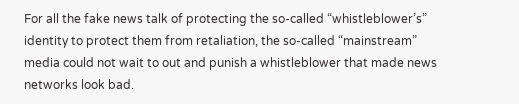For all the fake news talk of protecting the so-called “whistleblower’s” identity to protect them from retaliation, the so-called “mainstream” media could not wait to out and punish a whistleblower that made news networks look bad.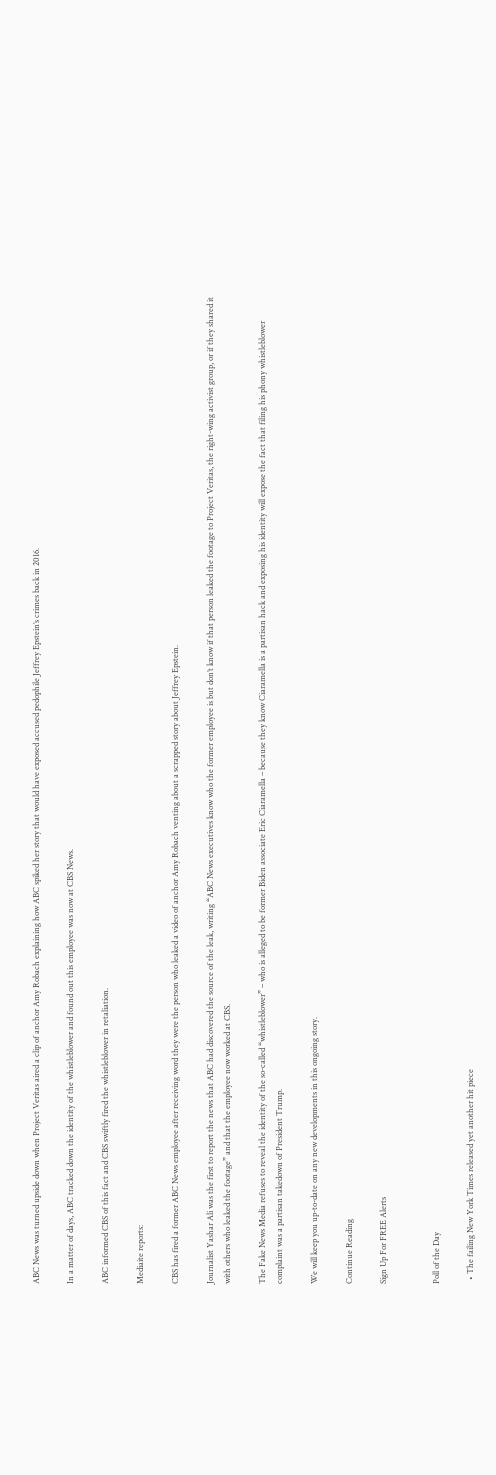ABC News was turned upside down when Project Veritas aired a clip of anchor Amy Robach explaining how ABC spiked her story that would have exposed accused pedophile Jeffrey Epstein’s crimes back in 2016.

In a matter of days, ABC tracked down the identity of the whistleblower and found out this employee was now at CBS News.

ABC informed CBS of this fact and CBS swiftly fired the whistleblower in retaliation.

Mediaite reports:

CBS has fired a former ABC News employee after receiving word they were the person who leaked a video of anchor Amy Robach venting about a scrapped story about Jeffrey Epstein.

Journalist Yashar Ali was the first to report the news that ABC had discovered the source of the leak, writing “ABC News executives know who the former employee is but don’t know if that person leaked the footage to Project Veritas, the right-wing activist group, or if they shared it with others who leaked the footage” and that the employee now worked at CBS.

The Fake News Media refuses to reveal the identity of the so-called “whistleblower” – who is alleged to be former Biden associate Eric Ciaramella – because they know Ciaramella is a partisan hack and exposing his identity will expose the fact that filing his phony whistleblower complaint was a partisan takedown of President Trump.

We will keep you up-to-date on any new developments in this ongoing story.

Continue Reading

Sign Up For FREE Alerts


Poll of the Day

  • The failing New York Times released yet another hit piece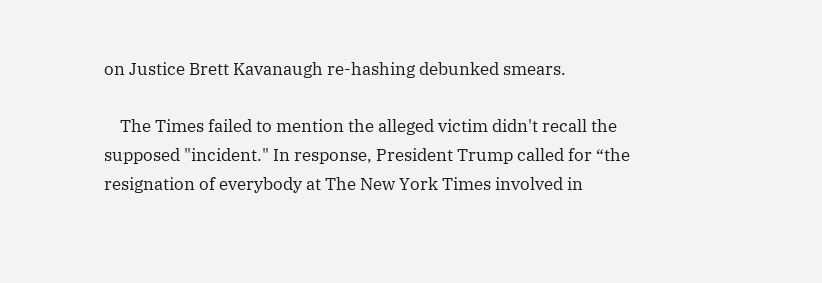on Justice Brett Kavanaugh re-hashing debunked smears.

    The Times failed to mention the alleged victim didn't recall the supposed "incident." In response, President Trump called for “the resignation of everybody at The New York Times involved in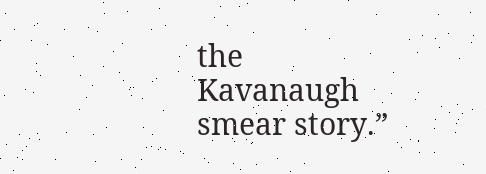the Kavanaugh smear story.”